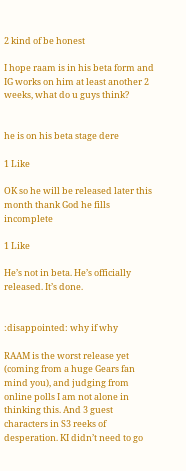2 kind of be honest

I hope raam is in his beta form and IG works on him at least another 2 weeks, what do u guys think?


he is on his beta stage dere

1 Like

OK so he will be released later this month thank God he fills incomplete

1 Like

He’s not in beta. He’s officially released. It’s done.


:disappointed: why if why

RAAM is the worst release yet (coming from a huge Gears fan mind you), and judging from online polls I am not alone in thinking this. And 3 guest characters in S3 reeks of desperation. KI didn’t need to go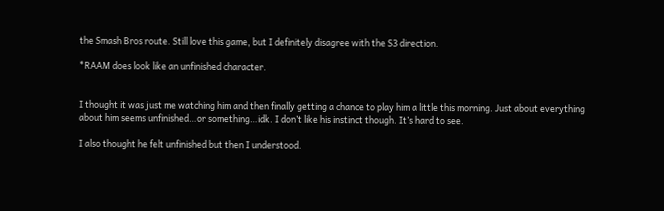the Smash Bros route. Still love this game, but I definitely disagree with the S3 direction.

*RAAM does look like an unfinished character.


I thought it was just me watching him and then finally getting a chance to play him a little this morning. Just about everything about him seems unfinished…or something…idk. I don’t like his instinct though. It’s hard to see.

I also thought he felt unfinished but then I understood.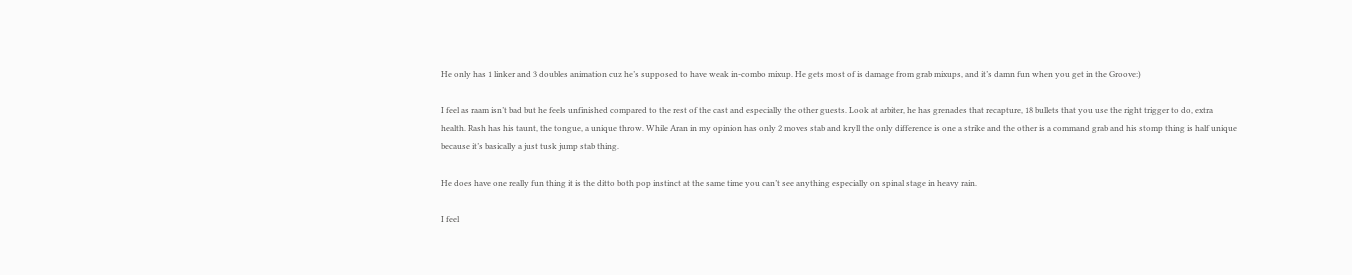He only has 1 linker and 3 doubles animation cuz he’s supposed to have weak in-combo mixup. He gets most of is damage from grab mixups, and it’s damn fun when you get in the Groove:)

I feel as raam isn’t bad but he feels unfinished compared to the rest of the cast and especially the other guests. Look at arbiter, he has grenades that recapture, 18 bullets that you use the right trigger to do, extra health. Rash has his taunt, the tongue, a unique throw. While Aran in my opinion has only 2 moves stab and kryll the only difference is one a strike and the other is a command grab and his stomp thing is half unique because it’s basically a just tusk jump stab thing.

He does have one really fun thing it is the ditto both pop instinct at the same time you can’t see anything especially on spinal stage in heavy rain.

I feel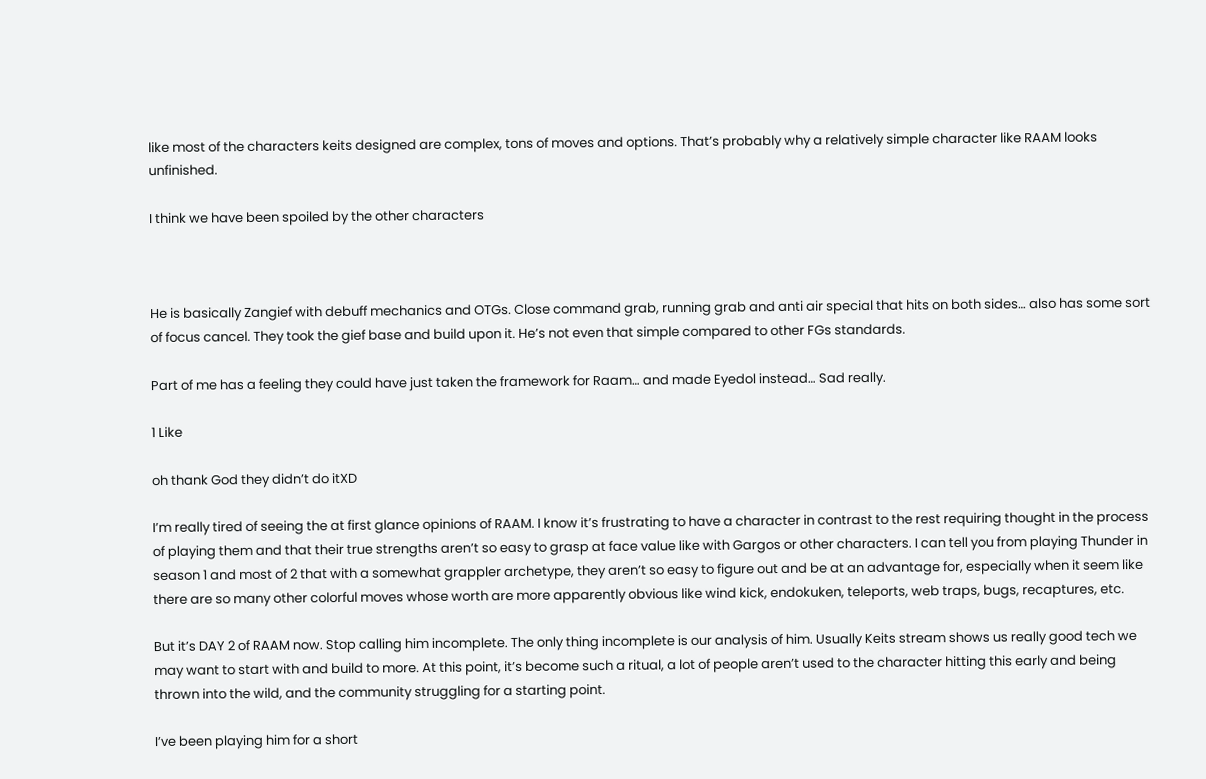like most of the characters keits designed are complex, tons of moves and options. That’s probably why a relatively simple character like RAAM looks unfinished.

I think we have been spoiled by the other characters



He is basically Zangief with debuff mechanics and OTGs. Close command grab, running grab and anti air special that hits on both sides… also has some sort of focus cancel. They took the gief base and build upon it. He’s not even that simple compared to other FGs standards.

Part of me has a feeling they could have just taken the framework for Raam… and made Eyedol instead… Sad really.

1 Like

oh thank God they didn’t do itXD

I’m really tired of seeing the at first glance opinions of RAAM. I know it’s frustrating to have a character in contrast to the rest requiring thought in the process of playing them and that their true strengths aren’t so easy to grasp at face value like with Gargos or other characters. I can tell you from playing Thunder in season 1 and most of 2 that with a somewhat grappler archetype, they aren’t so easy to figure out and be at an advantage for, especially when it seem like there are so many other colorful moves whose worth are more apparently obvious like wind kick, endokuken, teleports, web traps, bugs, recaptures, etc.

But it’s DAY 2 of RAAM now. Stop calling him incomplete. The only thing incomplete is our analysis of him. Usually Keits stream shows us really good tech we may want to start with and build to more. At this point, it’s become such a ritual, a lot of people aren’t used to the character hitting this early and being thrown into the wild, and the community struggling for a starting point.

I’ve been playing him for a short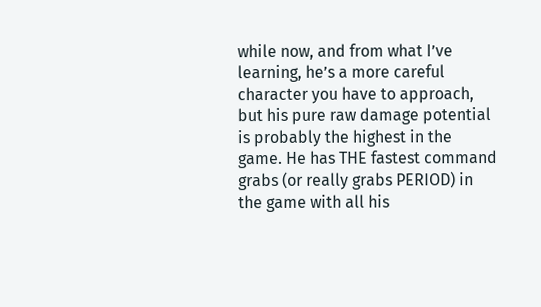while now, and from what I’ve learning, he’s a more careful character you have to approach, but his pure raw damage potential is probably the highest in the game. He has THE fastest command grabs (or really grabs PERIOD) in the game with all his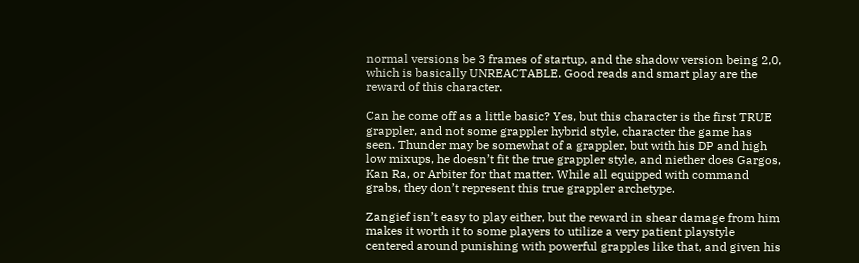normal versions be 3 frames of startup, and the shadow version being 2,0, which is basically UNREACTABLE. Good reads and smart play are the reward of this character.

Can he come off as a little basic? Yes, but this character is the first TRUE grappler, and not some grappler hybrid style, character the game has seen. Thunder may be somewhat of a grappler, but with his DP and high low mixups, he doesn’t fit the true grappler style, and niether does Gargos, Kan Ra, or Arbiter for that matter. While all equipped with command grabs, they don’t represent this true grappler archetype.

Zangief isn’t easy to play either, but the reward in shear damage from him makes it worth it to some players to utilize a very patient playstyle centered around punishing with powerful grapples like that, and given his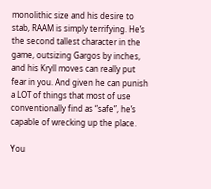monolithic size and his desire to stab, RAAM is simply terrifying. He’s the second tallest character in the game, outsizing Gargos by inches, and his Kryll moves can really put fear in you. And given he can punish a LOT of things that most of use conventionally find as “safe”, he’s capable of wrecking up the place.

You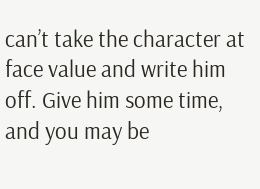can’t take the character at face value and write him off. Give him some time, and you may be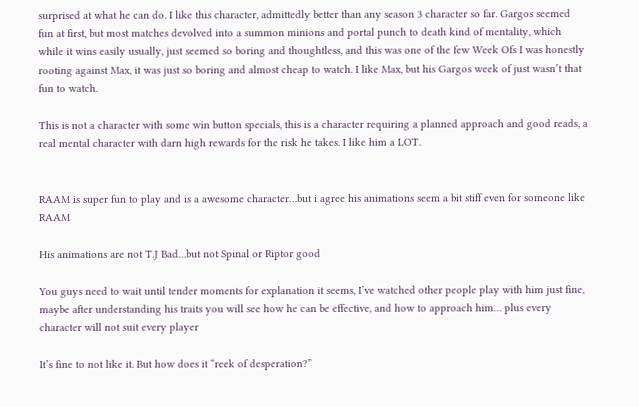surprised at what he can do. I like this character, admittedly better than any season 3 character so far. Gargos seemed fun at first, but most matches devolved into a summon minions and portal punch to death kind of mentality, which while it wins easily usually, just seemed so boring and thoughtless, and this was one of the few Week Ofs I was honestly rooting against Max, it was just so boring and almost cheap to watch. I like Max, but his Gargos week of just wasn’t that fun to watch.

This is not a character with some win button specials, this is a character requiring a planned approach and good reads, a real mental character with darn high rewards for the risk he takes. I like him a LOT.


RAAM is super fun to play and is a awesome character…but i agree his animations seem a bit stiff even for someone like RAAM

His animations are not T.J Bad…but not Spinal or Riptor good

You guys need to wait until tender moments for explanation it seems, I’ve watched other people play with him just fine, maybe after understanding his traits you will see how he can be effective, and how to approach him… plus every character will not suit every player

It’s fine to not like it. But how does it “reek of desperation?”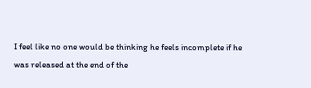I feel like no one would be thinking he feels incomplete if he was released at the end of the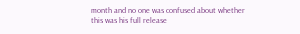month and no one was confused about whether this was his full release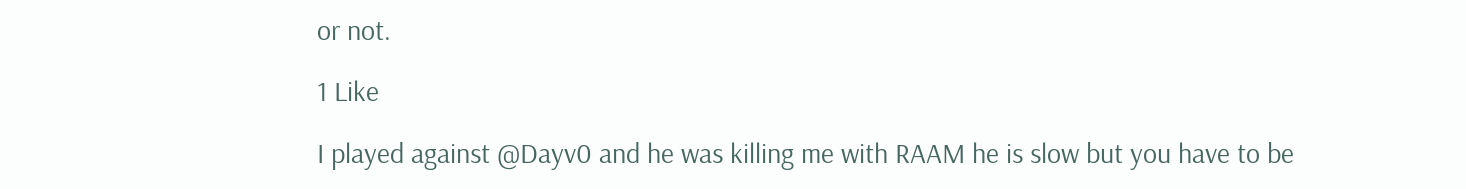or not.

1 Like

I played against @Dayv0 and he was killing me with RAAM he is slow but you have to be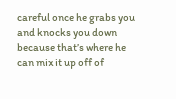careful once he grabs you and knocks you down because that’s where he can mix it up off of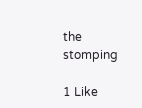the stomping

1 Like